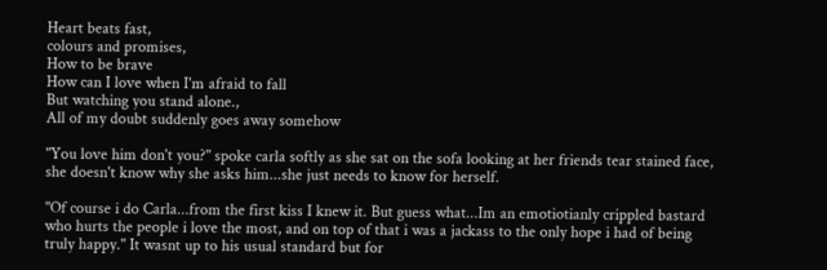Heart beats fast,
colours and promises,
How to be brave
How can I love when I'm afraid to fall
But watching you stand alone.,
All of my doubt suddenly goes away somehow

"You love him don't you?" spoke carla softly as she sat on the sofa looking at her friends tear stained face, she doesn't know why she asks him...she just needs to know for herself.

"Of course i do Carla...from the first kiss I knew it. But guess what...Im an emotiotianly crippled bastard who hurts the people i love the most, and on top of that i was a jackass to the only hope i had of being truly happy." It wasnt up to his usual standard but for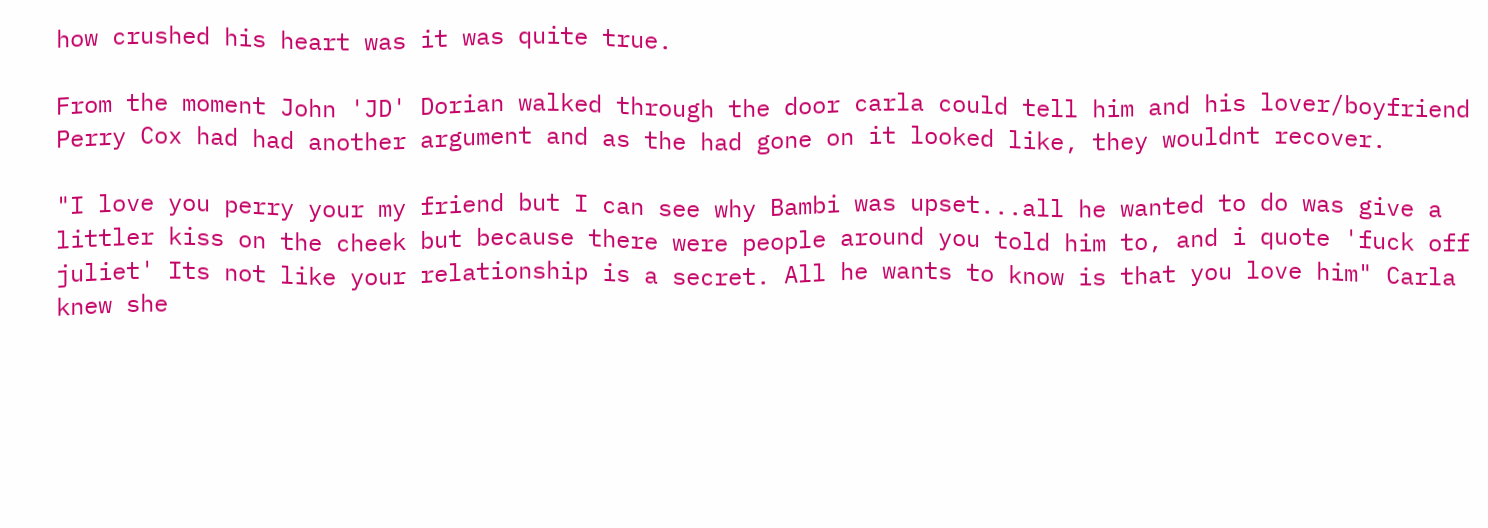how crushed his heart was it was quite true.

From the moment John 'JD' Dorian walked through the door carla could tell him and his lover/boyfriend Perry Cox had had another argument and as the had gone on it looked like, they wouldnt recover.

"I love you perry your my friend but I can see why Bambi was upset...all he wanted to do was give a littler kiss on the cheek but because there were people around you told him to, and i quote 'fuck off juliet' Its not like your relationship is a secret. All he wants to know is that you love him" Carla knew she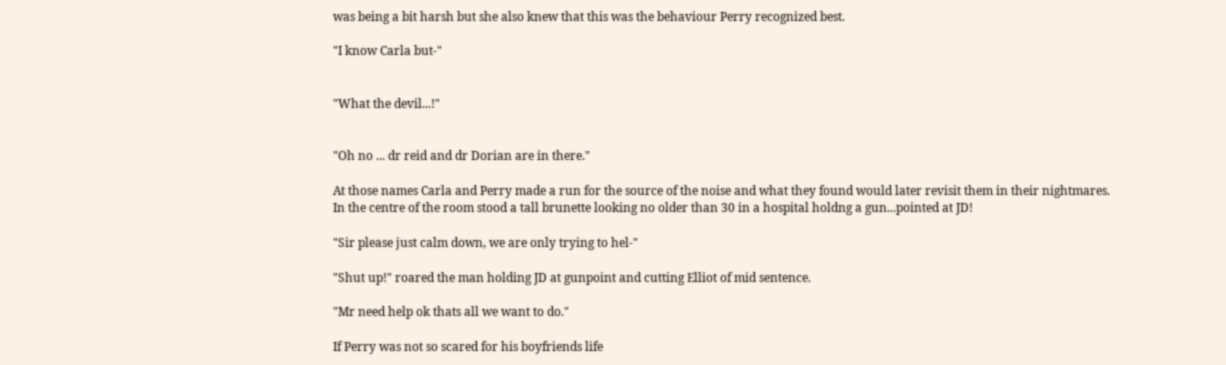was being a bit harsh but she also knew that this was the behaviour Perry recognized best.

"I know Carla but-"


"What the devil...!"


"Oh no ... dr reid and dr Dorian are in there."

At those names Carla and Perry made a run for the source of the noise and what they found would later revisit them in their nightmares.
In the centre of the room stood a tall brunette looking no older than 30 in a hospital holdng a gun...pointed at JD!

"Sir please just calm down, we are only trying to hel-"

"Shut up!" roared the man holding JD at gunpoint and cutting Elliot of mid sentence.

"Mr need help ok thats all we want to do."

If Perry was not so scared for his boyfriends life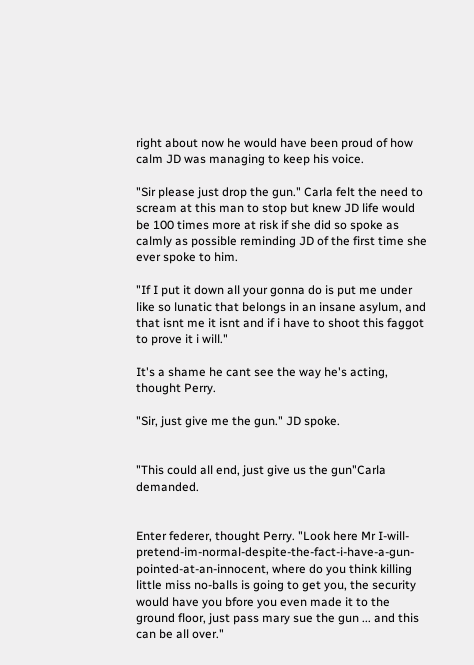right about now he would have been proud of how calm JD was managing to keep his voice.

"Sir please just drop the gun." Carla felt the need to scream at this man to stop but knew JD life would be 100 times more at risk if she did so spoke as calmly as possible reminding JD of the first time she ever spoke to him.

"If I put it down all your gonna do is put me under like so lunatic that belongs in an insane asylum, and that isnt me it isnt and if i have to shoot this faggot to prove it i will."

It's a shame he cant see the way he's acting, thought Perry.

"Sir, just give me the gun." JD spoke.


"This could all end, just give us the gun"Carla demanded.


Enter federer, thought Perry. "Look here Mr I-will-pretend-im-normal-despite-the-fact-i-have-a-gun-pointed-at-an-innocent, where do you think killing little miss no-balls is going to get you, the security would have you bfore you even made it to the ground floor, just pass mary sue the gun ... and this can be all over."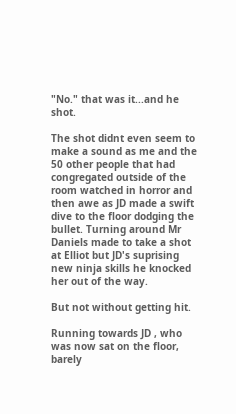"No." that was it...and he shot.

The shot didnt even seem to make a sound as me and the 50 other people that had congregated outside of the room watched in horror and then awe as JD made a swift dive to the floor dodging the bullet. Turning around Mr Daniels made to take a shot at Elliot but JD's suprising new ninja skills he knocked her out of the way.

But not without getting hit.

Running towards JD , who was now sat on the floor, barely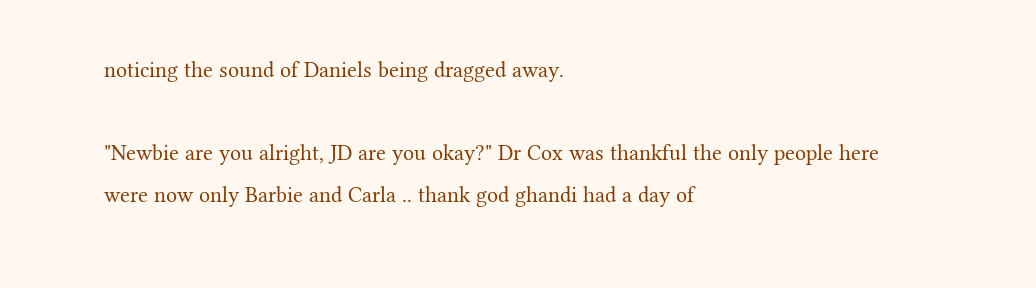noticing the sound of Daniels being dragged away.

"Newbie are you alright, JD are you okay?" Dr Cox was thankful the only people here were now only Barbie and Carla .. thank god ghandi had a day of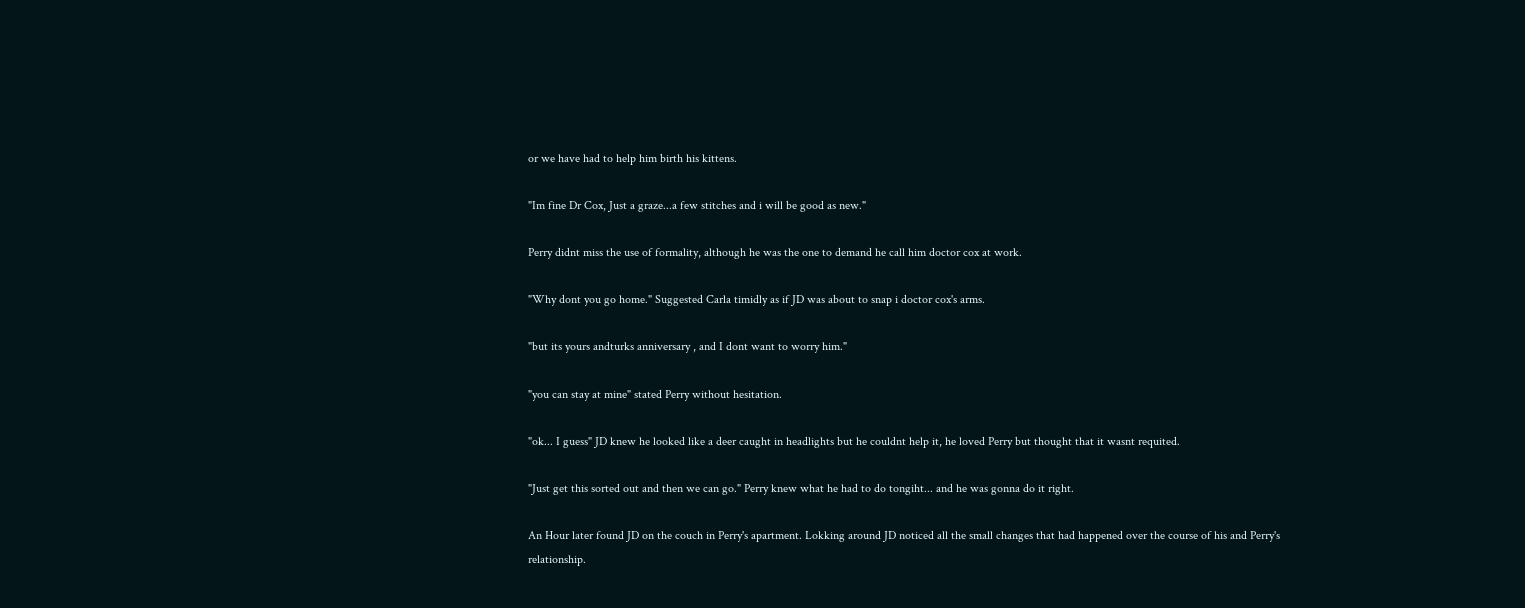or we have had to help him birth his kittens.

"Im fine Dr Cox, Just a graze...a few stitches and i will be good as new."

Perry didnt miss the use of formality, although he was the one to demand he call him doctor cox at work.

"Why dont you go home." Suggested Carla timidly as if JD was about to snap i doctor cox's arms.

"but its yours andturks anniversary , and I dont want to worry him."

"you can stay at mine" stated Perry without hesitation.

"ok... I guess" JD knew he looked like a deer caught in headlights but he couldnt help it, he loved Perry but thought that it wasnt requited.

"Just get this sorted out and then we can go." Perry knew what he had to do tongiht... and he was gonna do it right.

An Hour later found JD on the couch in Perry's apartment. Lokking around JD noticed all the small changes that had happened over the course of his and Perry's relationship.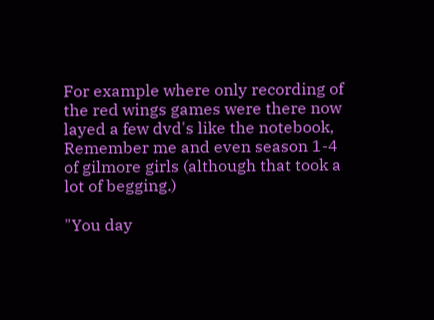For example where only recording of the red wings games were there now layed a few dvd's like the notebook, Remember me and even season 1-4 of gilmore girls (although that took a lot of begging.)

"You day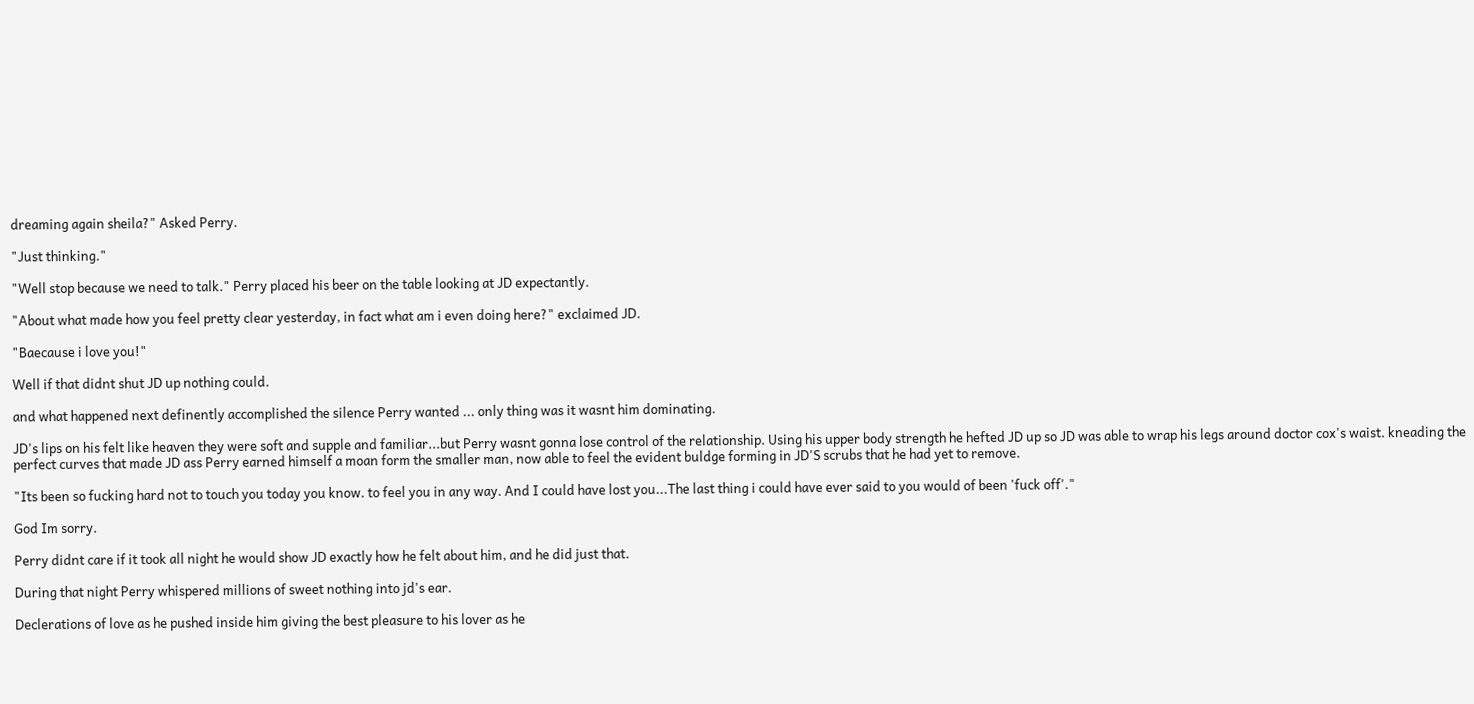dreaming again sheila?" Asked Perry.

"Just thinking."

"Well stop because we need to talk." Perry placed his beer on the table looking at JD expectantly.

"About what made how you feel pretty clear yesterday, in fact what am i even doing here?" exclaimed JD.

"Baecause i love you!"

Well if that didnt shut JD up nothing could.

and what happened next definently accomplished the silence Perry wanted ... only thing was it wasnt him dominating.

JD's lips on his felt like heaven they were soft and supple and familiar...but Perry wasnt gonna lose control of the relationship. Using his upper body strength he hefted JD up so JD was able to wrap his legs around doctor cox's waist. kneading the perfect curves that made JD ass Perry earned himself a moan form the smaller man, now able to feel the evident buldge forming in JD'S scrubs that he had yet to remove.

"Its been so fucking hard not to touch you today you know. to feel you in any way. And I could have lost you...The last thing i could have ever said to you would of been 'fuck off'."

God Im sorry.

Perry didnt care if it took all night he would show JD exactly how he felt about him, and he did just that.

During that night Perry whispered millions of sweet nothing into jd's ear.

Declerations of love as he pushed inside him giving the best pleasure to his lover as he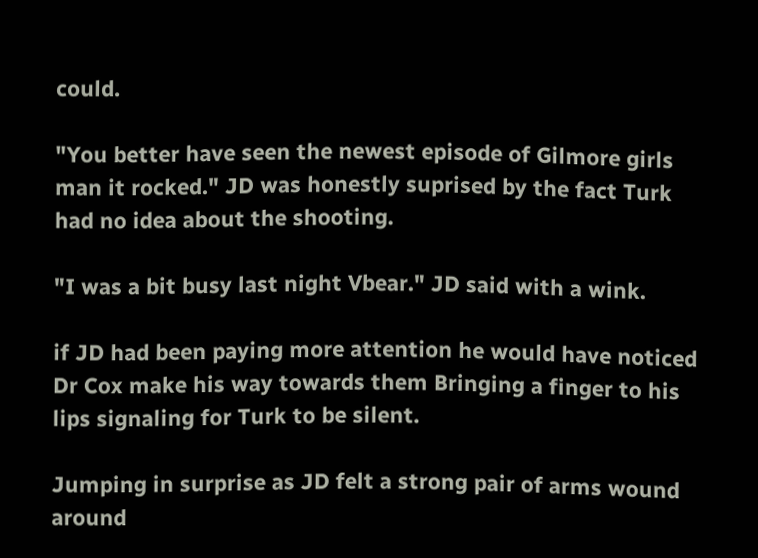could.

"You better have seen the newest episode of Gilmore girls man it rocked." JD was honestly suprised by the fact Turk had no idea about the shooting.

"I was a bit busy last night Vbear." JD said with a wink.

if JD had been paying more attention he would have noticed Dr Cox make his way towards them Bringing a finger to his lips signaling for Turk to be silent.

Jumping in surprise as JD felt a strong pair of arms wound around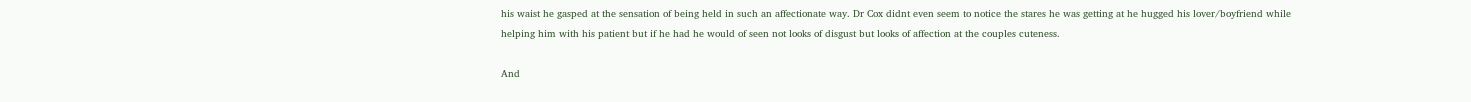his waist he gasped at the sensation of being held in such an affectionate way. Dr Cox didnt even seem to notice the stares he was getting at he hugged his lover/boyfriend while helping him with his patient but if he had he would of seen not looks of disgust but looks of affection at the couples cuteness.

And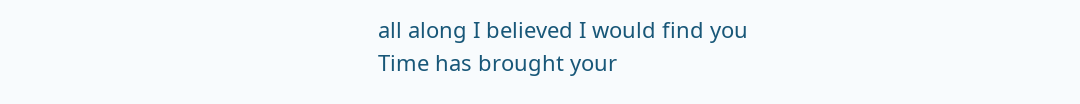all along I believed I would find you
Time has brought your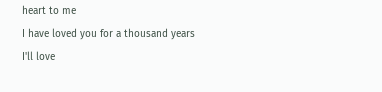heart to me
I have loved you for a thousand years
I'll love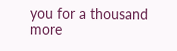you for a thousand more